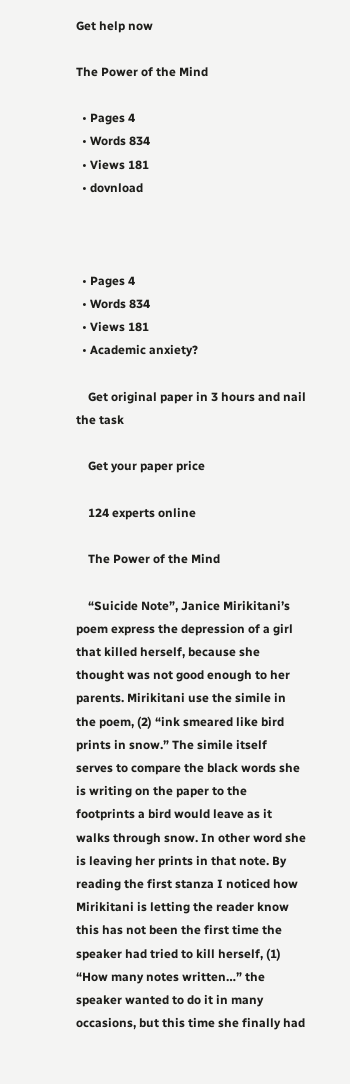Get help now

The Power of the Mind

  • Pages 4
  • Words 834
  • Views 181
  • dovnload



  • Pages 4
  • Words 834
  • Views 181
  • Academic anxiety?

    Get original paper in 3 hours and nail the task

    Get your paper price

    124 experts online

    The Power of the Mind

    “Suicide Note”, Janice Mirikitani’s poem express the depression of a girl that killed herself, because she thought was not good enough to her parents. Mirikitani use the simile in the poem, (2) “ink smeared like bird prints in snow.” The simile itself serves to compare the black words she is writing on the paper to the footprints a bird would leave as it walks through snow. In other word she is leaving her prints in that note. By reading the first stanza I noticed how Mirikitani is letting the reader know this has not been the first time the speaker had tried to kill herself, (1) “How many notes written…” the speaker wanted to do it in many occasions, but this time she finally had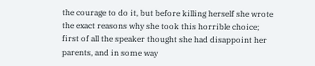the courage to do it, but before killing herself she wrote the exact reasons why she took this horrible choice; first of all the speaker thought she had disappoint her parents, and in some way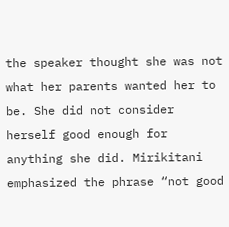the speaker thought she was not what her parents wanted her to be. She did not consider herself good enough for anything she did. Mirikitani emphasized the phrase “not good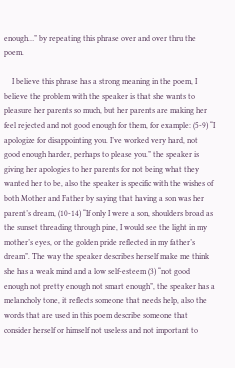enough…” by repeating this phrase over and over thru the poem.

    I believe this phrase has a strong meaning in the poem, I believe the problem with the speaker is that she wants to pleasure her parents so much, but her parents are making her feel rejected and not good enough for them, for example: (5-9) “I apologize for disappointing you. I’ve worked very hard, not good enough harder, perhaps to please you.” the speaker is giving her apologies to her parents for not being what they wanted her to be, also the speaker is specific with the wishes of both Mother and Father by saying that having a son was her parent’s dream, (10-14) “If only I were a son, shoulders broad as the sunset threading through pine, I would see the light in my mother’s eyes, or the golden pride reflected in my father’s dream”. The way the speaker describes herself make me think she has a weak mind and a low self-esteem (3) “not good enough not pretty enough not smart enough”, the speaker has a melancholy tone, it reflects someone that needs help, also the words that are used in this poem describe someone that consider herself or himself not useless and not important to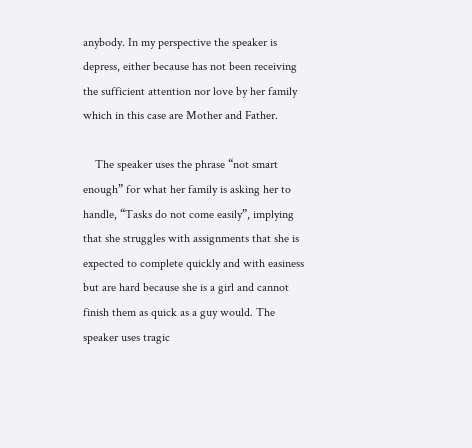anybody. In my perspective the speaker is depress, either because has not been receiving the sufficient attention nor love by her family which in this case are Mother and Father.

    The speaker uses the phrase “not smart enough” for what her family is asking her to handle, “Tasks do not come easily”, implying that she struggles with assignments that she is expected to complete quickly and with easiness but are hard because she is a girl and cannot finish them as quick as a guy would. The speaker uses tragic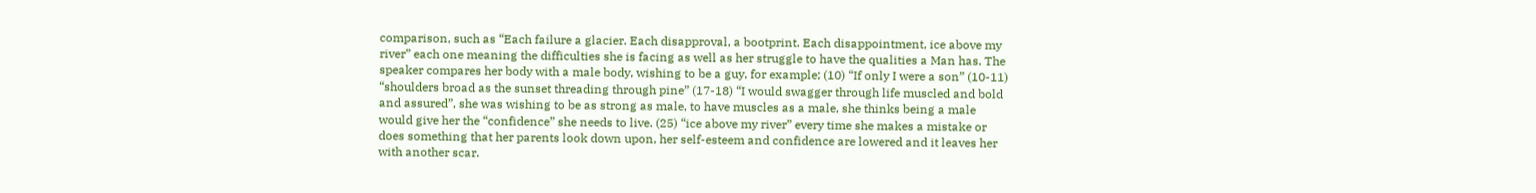comparison, such as “Each failure a glacier. Each disapproval, a bootprint. Each disappointment, ice above my river” each one meaning the difficulties she is facing as well as her struggle to have the qualities a Man has. The speaker compares her body with a male body, wishing to be a guy, for example; (10) “If only I were a son” (10-11) “shoulders broad as the sunset threading through pine” (17-18) “I would swagger through life muscled and bold and assured”, she was wishing to be as strong as male, to have muscles as a male, she thinks being a male would give her the “confidence” she needs to live. (25) “ice above my river” every time she makes a mistake or does something that her parents look down upon, her self-esteem and confidence are lowered and it leaves her with another scar.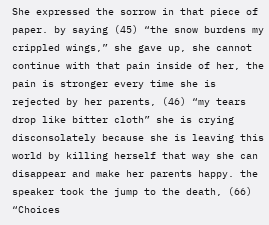She expressed the sorrow in that piece of paper. by saying (45) “the snow burdens my crippled wings,” she gave up, she cannot continue with that pain inside of her, the pain is stronger every time she is rejected by her parents, (46) “my tears drop like bitter cloth” she is crying disconsolately because she is leaving this world by killing herself that way she can disappear and make her parents happy. the speaker took the jump to the death, (66) “Choices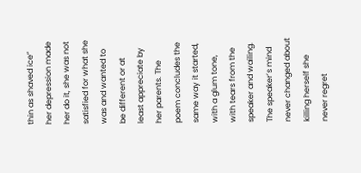thin as shaved ice” her depression made her do it, she was not satisfied for what she was and wanted to be different or at least appreciate by her parents. The poem concludes the same way it started, with a glum tone, with tears from the speaker and wailing. The speaker’s mind never changed about killing herself she never regret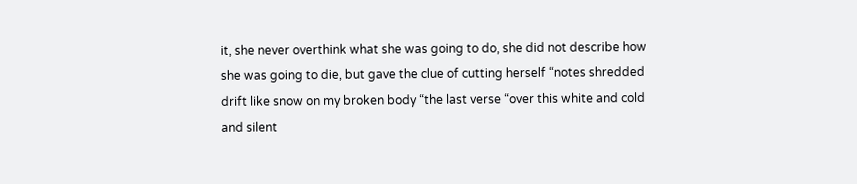it, she never overthink what she was going to do, she did not describe how she was going to die, but gave the clue of cutting herself “notes shredded drift like snow on my broken body “the last verse “over this white and cold and silent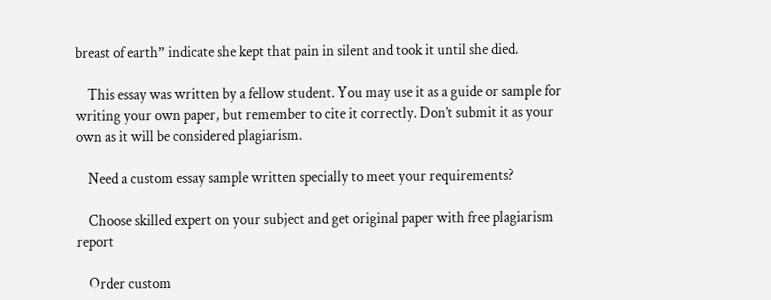breast of earth” indicate she kept that pain in silent and took it until she died.

    This essay was written by a fellow student. You may use it as a guide or sample for writing your own paper, but remember to cite it correctly. Don’t submit it as your own as it will be considered plagiarism.

    Need a custom essay sample written specially to meet your requirements?

    Choose skilled expert on your subject and get original paper with free plagiarism report

    Order custom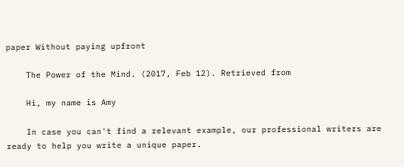paper Without paying upfront

    The Power of the Mind. (2017, Feb 12). Retrieved from

    Hi, my name is Amy

    In case you can't find a relevant example, our professional writers are ready to help you write a unique paper.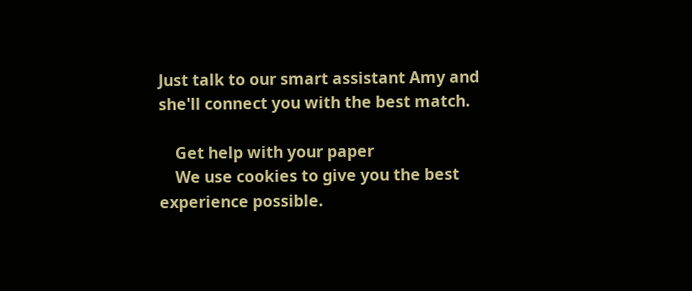Just talk to our smart assistant Amy and she'll connect you with the best match.

    Get help with your paper
    We use cookies to give you the best experience possible.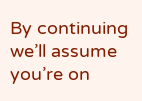By continuing we’ll assume you’re on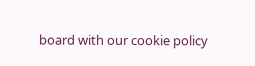board with our cookie policy